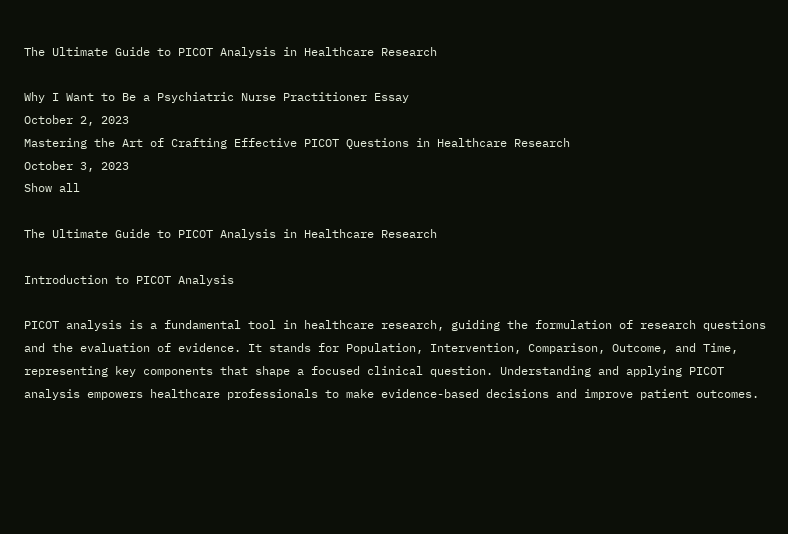The Ultimate Guide to PICOT Analysis in Healthcare Research

Why I Want to Be a Psychiatric Nurse Practitioner Essay
October 2, 2023
Mastering the Art of Crafting Effective PICOT Questions in Healthcare Research
October 3, 2023
Show all

The Ultimate Guide to PICOT Analysis in Healthcare Research

Introduction to PICOT Analysis

PICOT analysis is a fundamental tool in healthcare research, guiding the formulation of research questions and the evaluation of evidence. It stands for Population, Intervention, Comparison, Outcome, and Time, representing key components that shape a focused clinical question. Understanding and applying PICOT analysis empowers healthcare professionals to make evidence-based decisions and improve patient outcomes.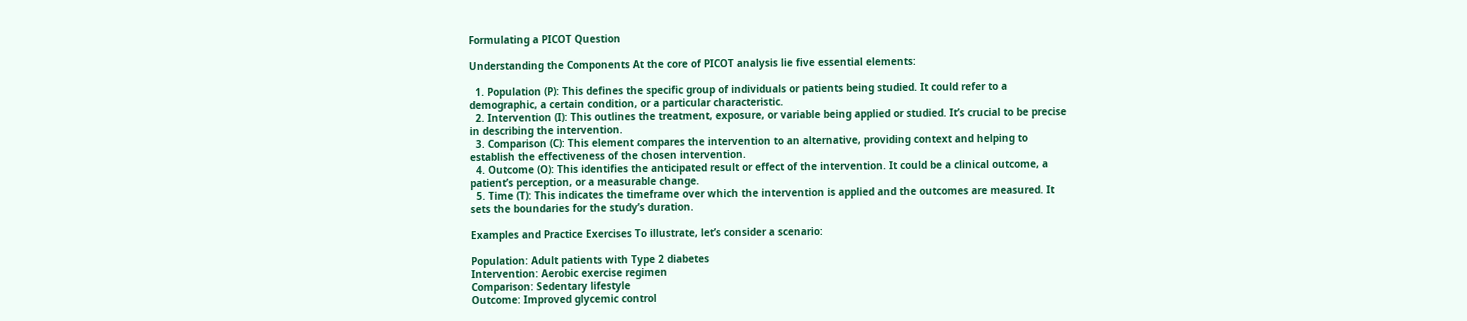Formulating a PICOT Question

Understanding the Components At the core of PICOT analysis lie five essential elements:

  1. Population (P): This defines the specific group of individuals or patients being studied. It could refer to a demographic, a certain condition, or a particular characteristic.
  2. Intervention (I): This outlines the treatment, exposure, or variable being applied or studied. It’s crucial to be precise in describing the intervention.
  3. Comparison (C): This element compares the intervention to an alternative, providing context and helping to establish the effectiveness of the chosen intervention.
  4. Outcome (O): This identifies the anticipated result or effect of the intervention. It could be a clinical outcome, a patient’s perception, or a measurable change.
  5. Time (T): This indicates the timeframe over which the intervention is applied and the outcomes are measured. It sets the boundaries for the study’s duration.

Examples and Practice Exercises To illustrate, let’s consider a scenario:

Population: Adult patients with Type 2 diabetes
Intervention: Aerobic exercise regimen
Comparison: Sedentary lifestyle
Outcome: Improved glycemic control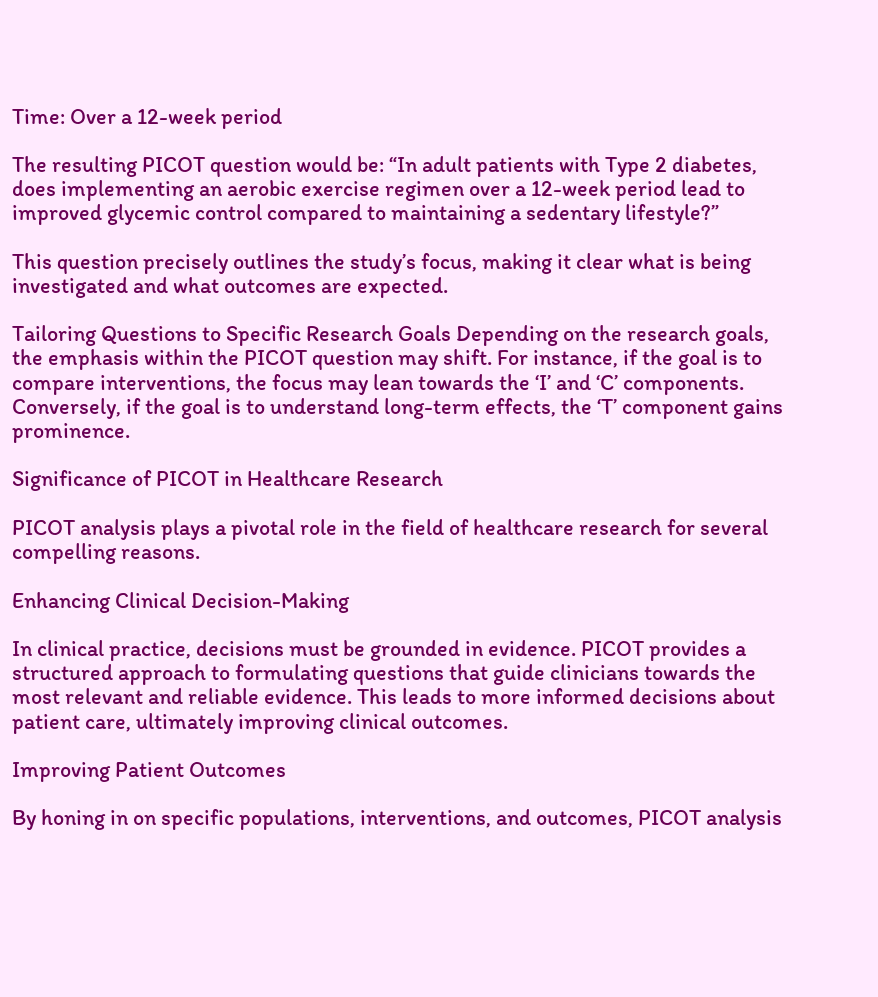Time: Over a 12-week period

The resulting PICOT question would be: “In adult patients with Type 2 diabetes, does implementing an aerobic exercise regimen over a 12-week period lead to improved glycemic control compared to maintaining a sedentary lifestyle?”

This question precisely outlines the study’s focus, making it clear what is being investigated and what outcomes are expected.

Tailoring Questions to Specific Research Goals Depending on the research goals, the emphasis within the PICOT question may shift. For instance, if the goal is to compare interventions, the focus may lean towards the ‘I’ and ‘C’ components. Conversely, if the goal is to understand long-term effects, the ‘T’ component gains prominence.

Significance of PICOT in Healthcare Research

PICOT analysis plays a pivotal role in the field of healthcare research for several compelling reasons.

Enhancing Clinical Decision-Making

In clinical practice, decisions must be grounded in evidence. PICOT provides a structured approach to formulating questions that guide clinicians towards the most relevant and reliable evidence. This leads to more informed decisions about patient care, ultimately improving clinical outcomes.

Improving Patient Outcomes

By honing in on specific populations, interventions, and outcomes, PICOT analysis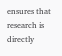ensures that research is directly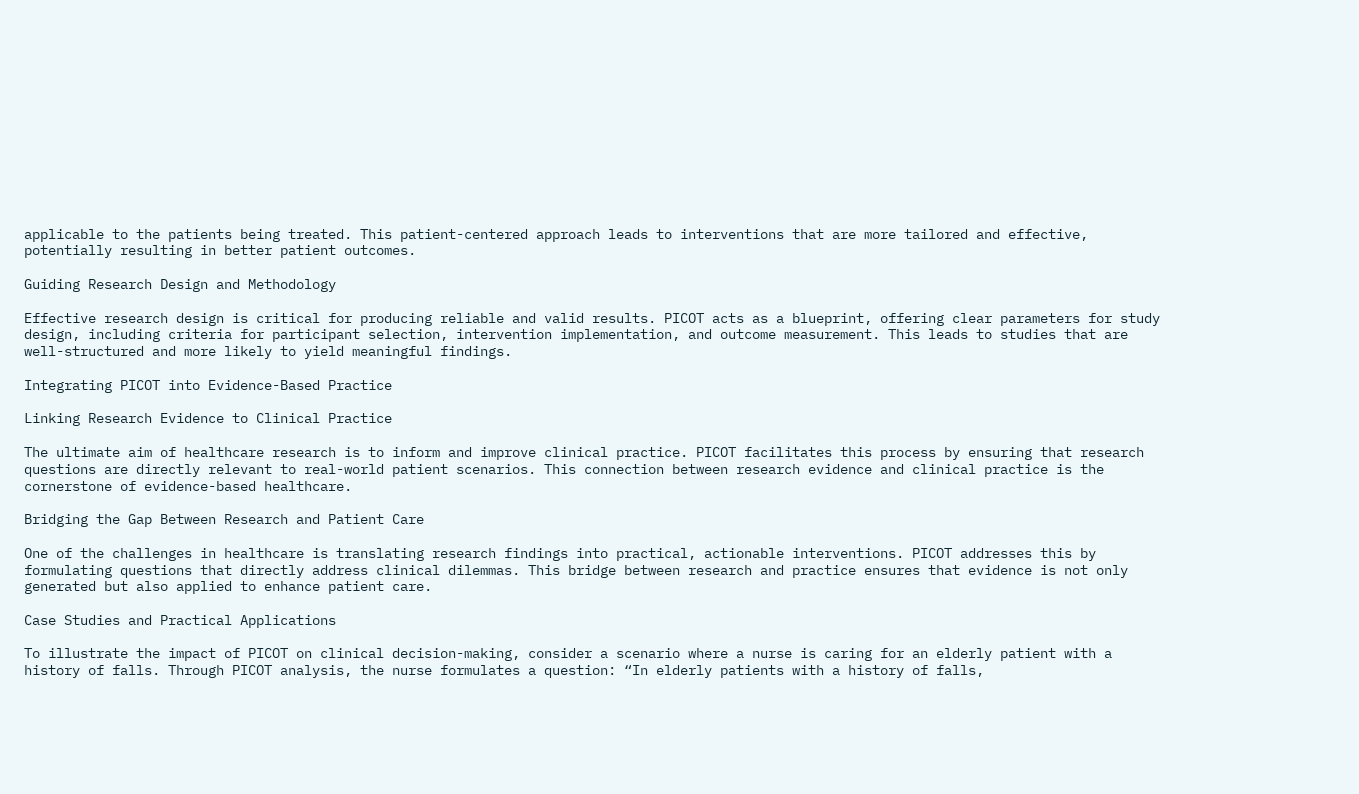applicable to the patients being treated. This patient-centered approach leads to interventions that are more tailored and effective, potentially resulting in better patient outcomes.

Guiding Research Design and Methodology

Effective research design is critical for producing reliable and valid results. PICOT acts as a blueprint, offering clear parameters for study design, including criteria for participant selection, intervention implementation, and outcome measurement. This leads to studies that are well-structured and more likely to yield meaningful findings.

Integrating PICOT into Evidence-Based Practice

Linking Research Evidence to Clinical Practice

The ultimate aim of healthcare research is to inform and improve clinical practice. PICOT facilitates this process by ensuring that research questions are directly relevant to real-world patient scenarios. This connection between research evidence and clinical practice is the cornerstone of evidence-based healthcare.

Bridging the Gap Between Research and Patient Care

One of the challenges in healthcare is translating research findings into practical, actionable interventions. PICOT addresses this by formulating questions that directly address clinical dilemmas. This bridge between research and practice ensures that evidence is not only generated but also applied to enhance patient care.

Case Studies and Practical Applications

To illustrate the impact of PICOT on clinical decision-making, consider a scenario where a nurse is caring for an elderly patient with a history of falls. Through PICOT analysis, the nurse formulates a question: “In elderly patients with a history of falls,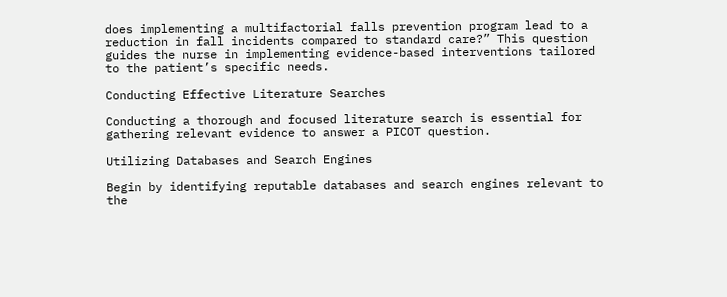does implementing a multifactorial falls prevention program lead to a reduction in fall incidents compared to standard care?” This question guides the nurse in implementing evidence-based interventions tailored to the patient’s specific needs.

Conducting Effective Literature Searches

Conducting a thorough and focused literature search is essential for gathering relevant evidence to answer a PICOT question.

Utilizing Databases and Search Engines

Begin by identifying reputable databases and search engines relevant to the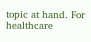topic at hand. For healthcare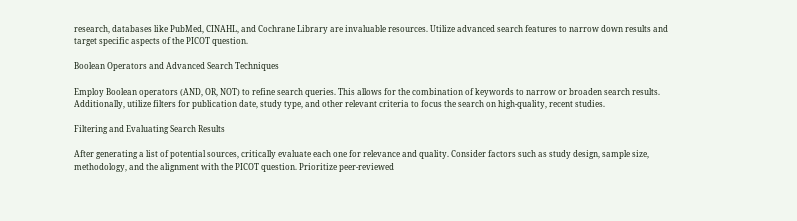research, databases like PubMed, CINAHL, and Cochrane Library are invaluable resources. Utilize advanced search features to narrow down results and target specific aspects of the PICOT question.

Boolean Operators and Advanced Search Techniques

Employ Boolean operators (AND, OR, NOT) to refine search queries. This allows for the combination of keywords to narrow or broaden search results. Additionally, utilize filters for publication date, study type, and other relevant criteria to focus the search on high-quality, recent studies.

Filtering and Evaluating Search Results

After generating a list of potential sources, critically evaluate each one for relevance and quality. Consider factors such as study design, sample size, methodology, and the alignment with the PICOT question. Prioritize peer-reviewed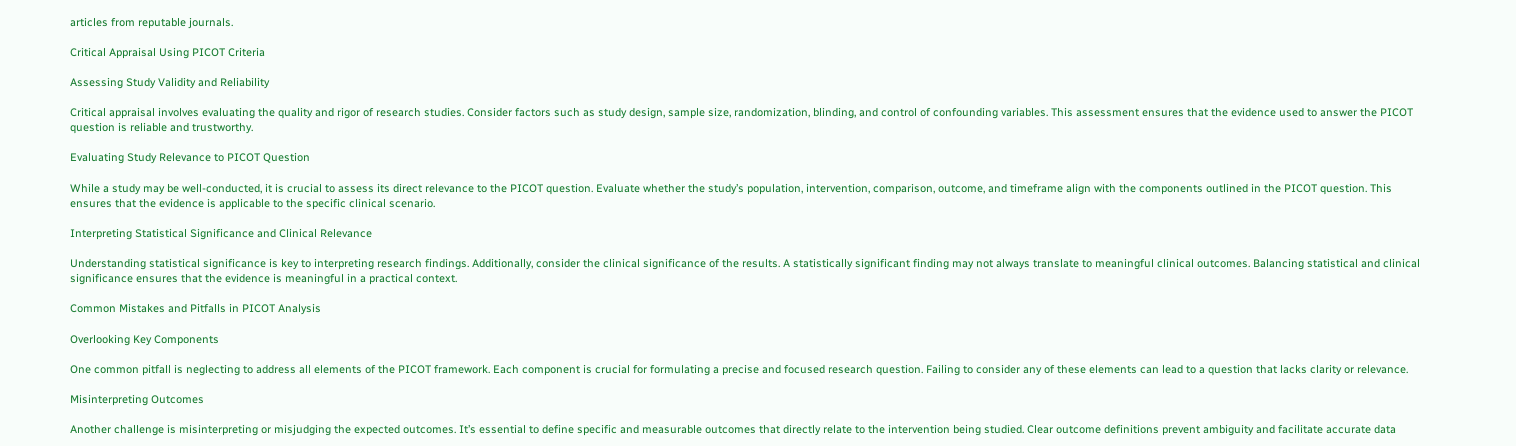articles from reputable journals.

Critical Appraisal Using PICOT Criteria

Assessing Study Validity and Reliability

Critical appraisal involves evaluating the quality and rigor of research studies. Consider factors such as study design, sample size, randomization, blinding, and control of confounding variables. This assessment ensures that the evidence used to answer the PICOT question is reliable and trustworthy.

Evaluating Study Relevance to PICOT Question

While a study may be well-conducted, it is crucial to assess its direct relevance to the PICOT question. Evaluate whether the study’s population, intervention, comparison, outcome, and timeframe align with the components outlined in the PICOT question. This ensures that the evidence is applicable to the specific clinical scenario.

Interpreting Statistical Significance and Clinical Relevance

Understanding statistical significance is key to interpreting research findings. Additionally, consider the clinical significance of the results. A statistically significant finding may not always translate to meaningful clinical outcomes. Balancing statistical and clinical significance ensures that the evidence is meaningful in a practical context.

Common Mistakes and Pitfalls in PICOT Analysis

Overlooking Key Components

One common pitfall is neglecting to address all elements of the PICOT framework. Each component is crucial for formulating a precise and focused research question. Failing to consider any of these elements can lead to a question that lacks clarity or relevance.

Misinterpreting Outcomes

Another challenge is misinterpreting or misjudging the expected outcomes. It’s essential to define specific and measurable outcomes that directly relate to the intervention being studied. Clear outcome definitions prevent ambiguity and facilitate accurate data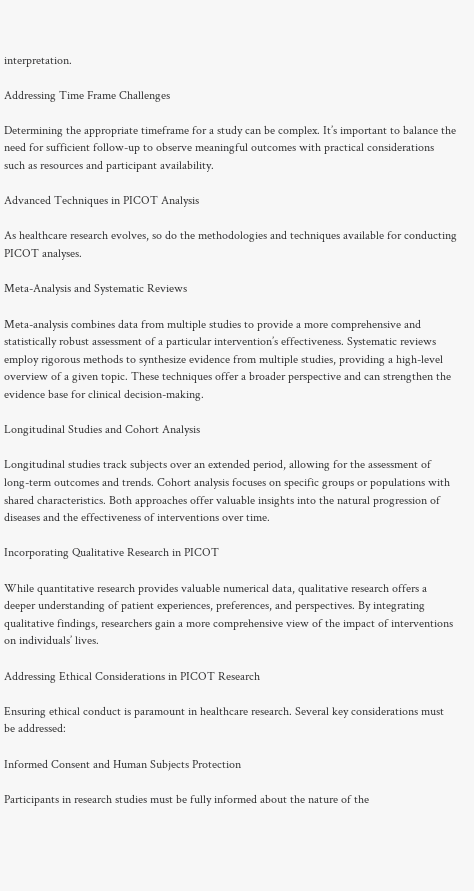interpretation.

Addressing Time Frame Challenges

Determining the appropriate timeframe for a study can be complex. It’s important to balance the need for sufficient follow-up to observe meaningful outcomes with practical considerations such as resources and participant availability.

Advanced Techniques in PICOT Analysis

As healthcare research evolves, so do the methodologies and techniques available for conducting PICOT analyses.

Meta-Analysis and Systematic Reviews

Meta-analysis combines data from multiple studies to provide a more comprehensive and statistically robust assessment of a particular intervention’s effectiveness. Systematic reviews employ rigorous methods to synthesize evidence from multiple studies, providing a high-level overview of a given topic. These techniques offer a broader perspective and can strengthen the evidence base for clinical decision-making.

Longitudinal Studies and Cohort Analysis

Longitudinal studies track subjects over an extended period, allowing for the assessment of long-term outcomes and trends. Cohort analysis focuses on specific groups or populations with shared characteristics. Both approaches offer valuable insights into the natural progression of diseases and the effectiveness of interventions over time.

Incorporating Qualitative Research in PICOT

While quantitative research provides valuable numerical data, qualitative research offers a deeper understanding of patient experiences, preferences, and perspectives. By integrating qualitative findings, researchers gain a more comprehensive view of the impact of interventions on individuals’ lives.

Addressing Ethical Considerations in PICOT Research

Ensuring ethical conduct is paramount in healthcare research. Several key considerations must be addressed:

Informed Consent and Human Subjects Protection

Participants in research studies must be fully informed about the nature of the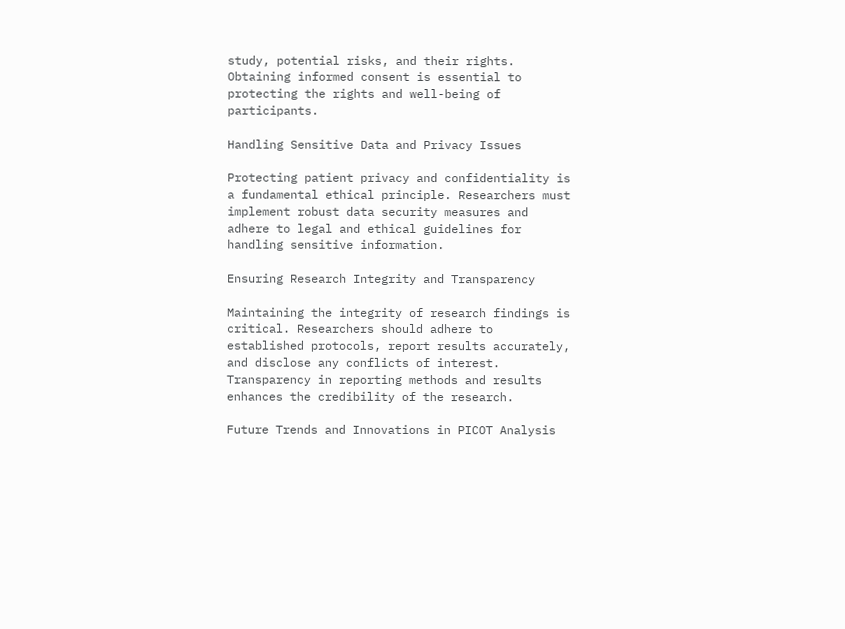study, potential risks, and their rights. Obtaining informed consent is essential to protecting the rights and well-being of participants.

Handling Sensitive Data and Privacy Issues

Protecting patient privacy and confidentiality is a fundamental ethical principle. Researchers must implement robust data security measures and adhere to legal and ethical guidelines for handling sensitive information.

Ensuring Research Integrity and Transparency

Maintaining the integrity of research findings is critical. Researchers should adhere to established protocols, report results accurately, and disclose any conflicts of interest. Transparency in reporting methods and results enhances the credibility of the research.

Future Trends and Innovations in PICOT Analysis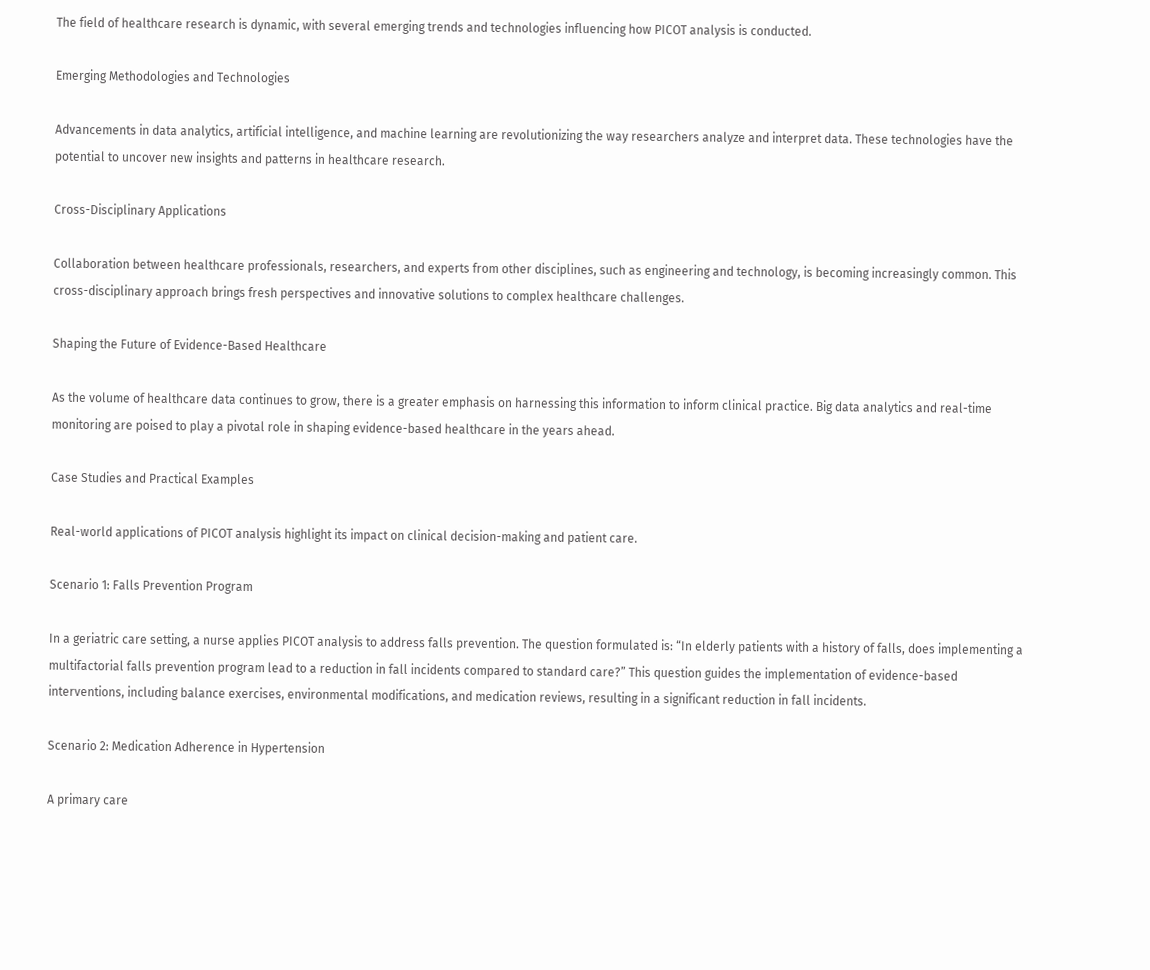The field of healthcare research is dynamic, with several emerging trends and technologies influencing how PICOT analysis is conducted.

Emerging Methodologies and Technologies

Advancements in data analytics, artificial intelligence, and machine learning are revolutionizing the way researchers analyze and interpret data. These technologies have the potential to uncover new insights and patterns in healthcare research.

Cross-Disciplinary Applications

Collaboration between healthcare professionals, researchers, and experts from other disciplines, such as engineering and technology, is becoming increasingly common. This cross-disciplinary approach brings fresh perspectives and innovative solutions to complex healthcare challenges.

Shaping the Future of Evidence-Based Healthcare

As the volume of healthcare data continues to grow, there is a greater emphasis on harnessing this information to inform clinical practice. Big data analytics and real-time monitoring are poised to play a pivotal role in shaping evidence-based healthcare in the years ahead.

Case Studies and Practical Examples

Real-world applications of PICOT analysis highlight its impact on clinical decision-making and patient care.

Scenario 1: Falls Prevention Program

In a geriatric care setting, a nurse applies PICOT analysis to address falls prevention. The question formulated is: “In elderly patients with a history of falls, does implementing a multifactorial falls prevention program lead to a reduction in fall incidents compared to standard care?” This question guides the implementation of evidence-based interventions, including balance exercises, environmental modifications, and medication reviews, resulting in a significant reduction in fall incidents.

Scenario 2: Medication Adherence in Hypertension

A primary care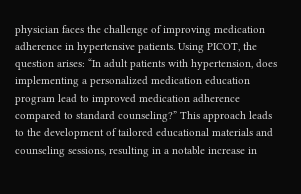physician faces the challenge of improving medication adherence in hypertensive patients. Using PICOT, the question arises: “In adult patients with hypertension, does implementing a personalized medication education program lead to improved medication adherence compared to standard counseling?” This approach leads to the development of tailored educational materials and counseling sessions, resulting in a notable increase in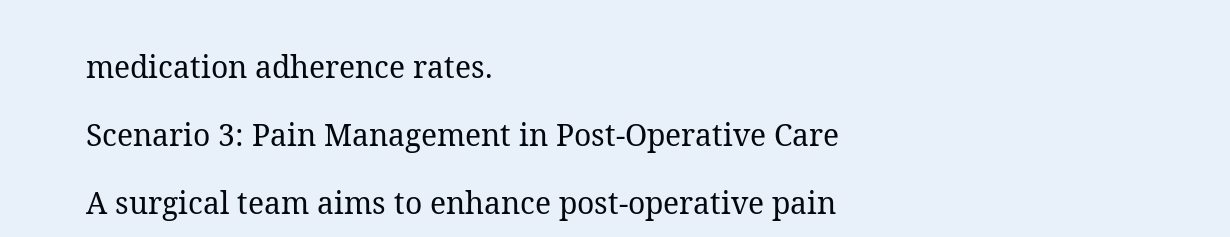medication adherence rates.

Scenario 3: Pain Management in Post-Operative Care

A surgical team aims to enhance post-operative pain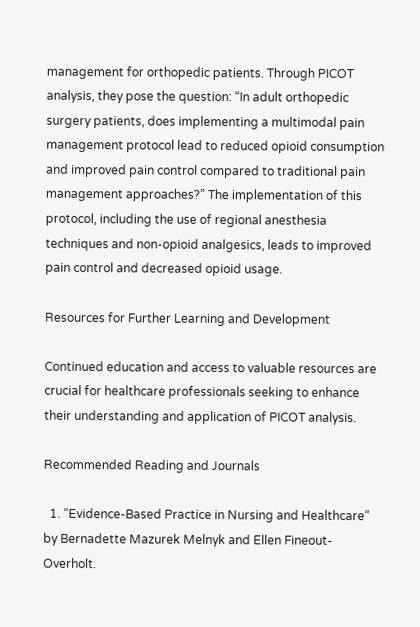management for orthopedic patients. Through PICOT analysis, they pose the question: “In adult orthopedic surgery patients, does implementing a multimodal pain management protocol lead to reduced opioid consumption and improved pain control compared to traditional pain management approaches?” The implementation of this protocol, including the use of regional anesthesia techniques and non-opioid analgesics, leads to improved pain control and decreased opioid usage.

Resources for Further Learning and Development

Continued education and access to valuable resources are crucial for healthcare professionals seeking to enhance their understanding and application of PICOT analysis.

Recommended Reading and Journals

  1. “Evidence-Based Practice in Nursing and Healthcare” by Bernadette Mazurek Melnyk and Ellen Fineout-Overholt.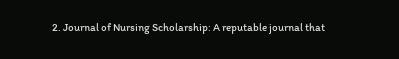2. Journal of Nursing Scholarship: A reputable journal that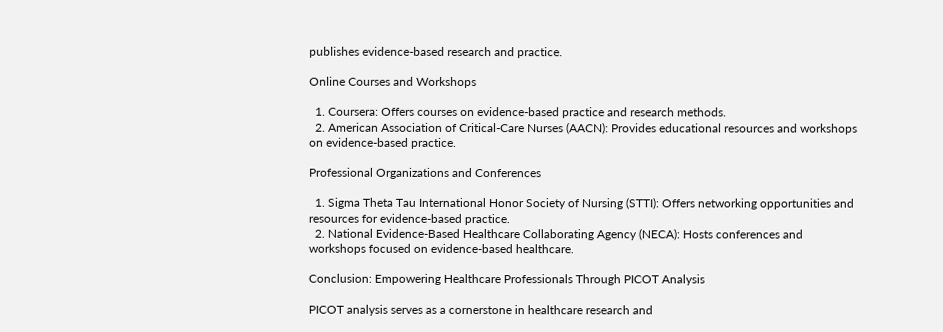publishes evidence-based research and practice.

Online Courses and Workshops

  1. Coursera: Offers courses on evidence-based practice and research methods.
  2. American Association of Critical-Care Nurses (AACN): Provides educational resources and workshops on evidence-based practice.

Professional Organizations and Conferences

  1. Sigma Theta Tau International Honor Society of Nursing (STTI): Offers networking opportunities and resources for evidence-based practice.
  2. National Evidence-Based Healthcare Collaborating Agency (NECA): Hosts conferences and workshops focused on evidence-based healthcare.

Conclusion: Empowering Healthcare Professionals Through PICOT Analysis

PICOT analysis serves as a cornerstone in healthcare research and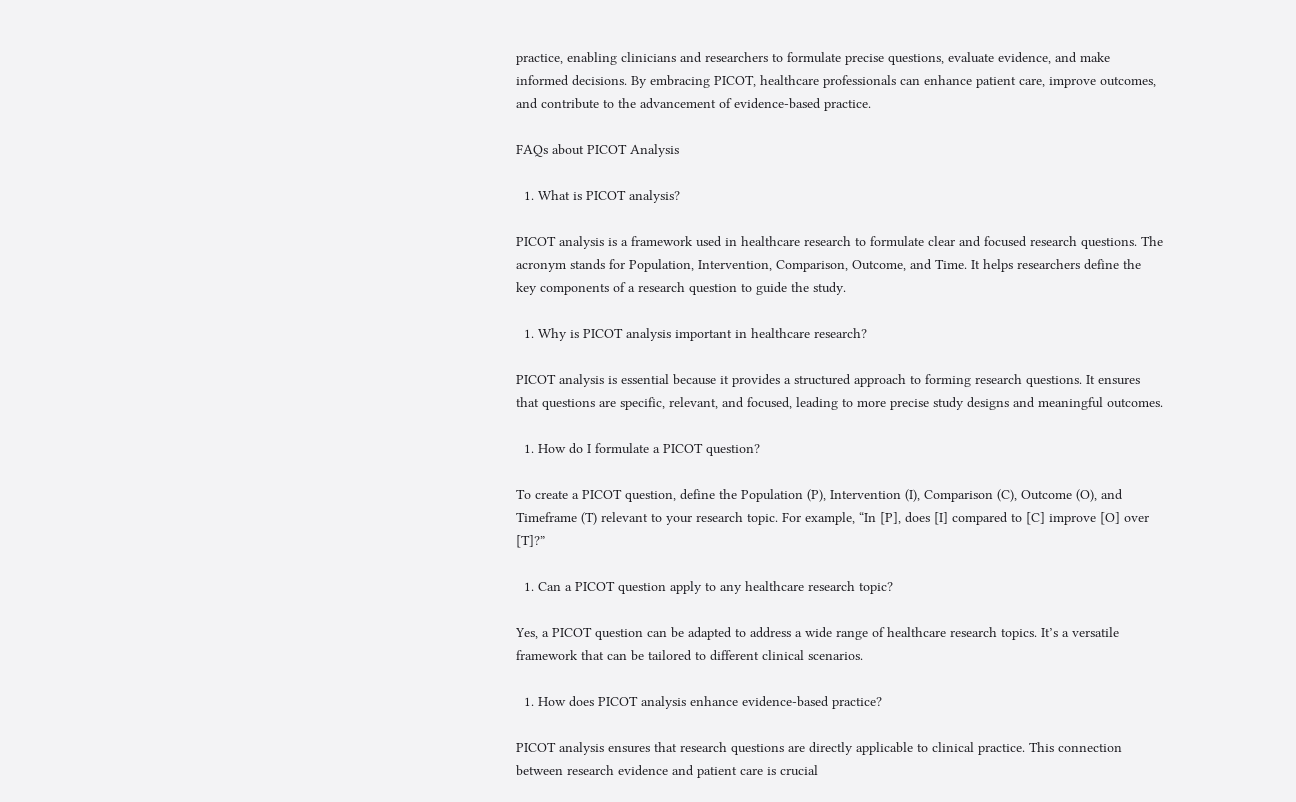practice, enabling clinicians and researchers to formulate precise questions, evaluate evidence, and make informed decisions. By embracing PICOT, healthcare professionals can enhance patient care, improve outcomes, and contribute to the advancement of evidence-based practice.

FAQs about PICOT Analysis

  1. What is PICOT analysis?

PICOT analysis is a framework used in healthcare research to formulate clear and focused research questions. The acronym stands for Population, Intervention, Comparison, Outcome, and Time. It helps researchers define the key components of a research question to guide the study.

  1. Why is PICOT analysis important in healthcare research?

PICOT analysis is essential because it provides a structured approach to forming research questions. It ensures that questions are specific, relevant, and focused, leading to more precise study designs and meaningful outcomes.

  1. How do I formulate a PICOT question?

To create a PICOT question, define the Population (P), Intervention (I), Comparison (C), Outcome (O), and Timeframe (T) relevant to your research topic. For example, “In [P], does [I] compared to [C] improve [O] over [T]?”

  1. Can a PICOT question apply to any healthcare research topic?

Yes, a PICOT question can be adapted to address a wide range of healthcare research topics. It’s a versatile framework that can be tailored to different clinical scenarios.

  1. How does PICOT analysis enhance evidence-based practice?

PICOT analysis ensures that research questions are directly applicable to clinical practice. This connection between research evidence and patient care is crucial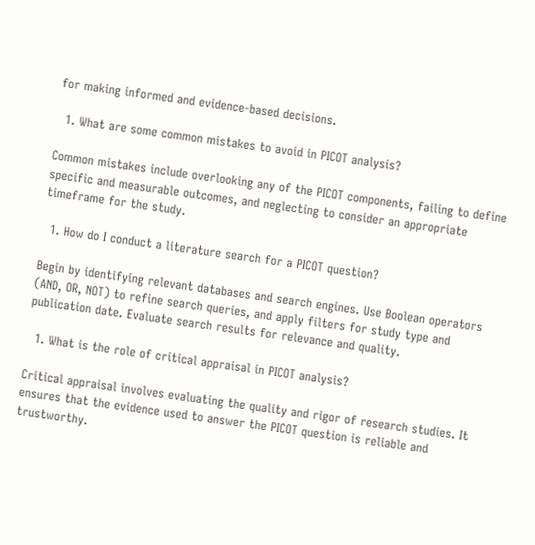for making informed and evidence-based decisions.

  1. What are some common mistakes to avoid in PICOT analysis?

Common mistakes include overlooking any of the PICOT components, failing to define specific and measurable outcomes, and neglecting to consider an appropriate timeframe for the study.

  1. How do I conduct a literature search for a PICOT question?

Begin by identifying relevant databases and search engines. Use Boolean operators (AND, OR, NOT) to refine search queries, and apply filters for study type and publication date. Evaluate search results for relevance and quality.

  1. What is the role of critical appraisal in PICOT analysis?

Critical appraisal involves evaluating the quality and rigor of research studies. It ensures that the evidence used to answer the PICOT question is reliable and trustworthy.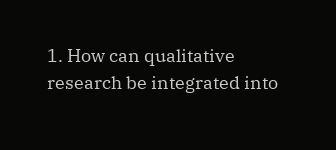1. How can qualitative research be integrated into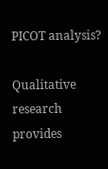PICOT analysis?

Qualitative research provides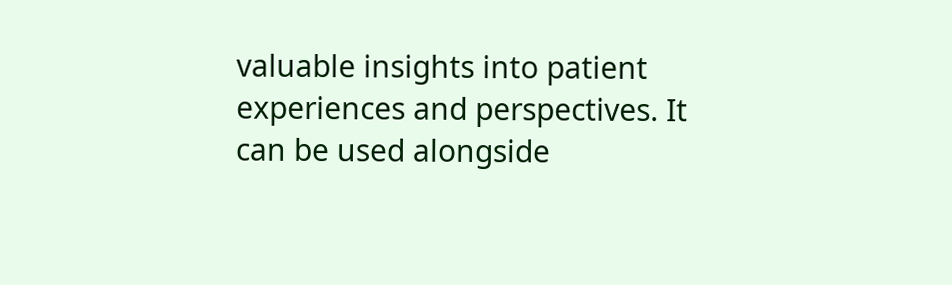valuable insights into patient experiences and perspectives. It can be used alongside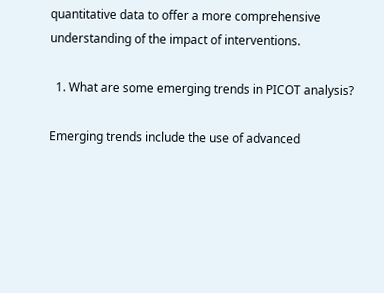quantitative data to offer a more comprehensive understanding of the impact of interventions.

  1. What are some emerging trends in PICOT analysis?

Emerging trends include the use of advanced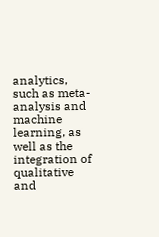analytics, such as meta-analysis and machine learning, as well as the integration of qualitative and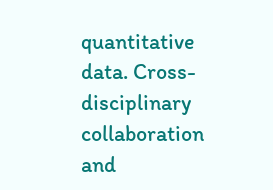quantitative data. Cross-disciplinary collaboration and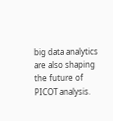big data analytics are also shaping the future of PICOT analysis.